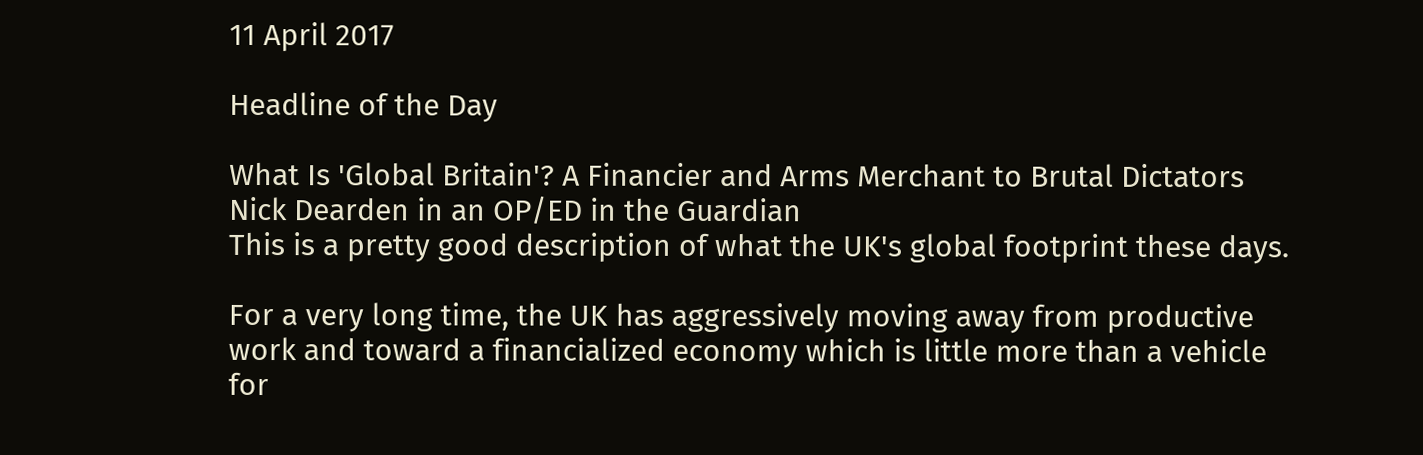11 April 2017

Headline of the Day

What Is 'Global Britain'? A Financier and Arms Merchant to Brutal Dictators
Nick Dearden in an OP/ED in the Guardian
This is a pretty good description of what the UK's global footprint these days.

For a very long time, the UK has aggressively moving away from productive work and toward a financialized economy which is little more than a vehicle for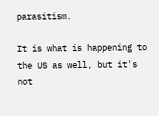parasitism.

It is what is happening to the US as well, but it's not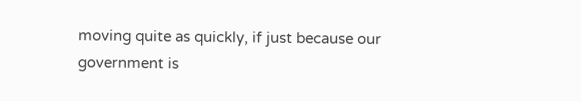moving quite as quickly, if just because our government is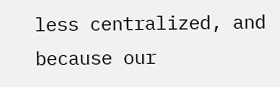less centralized, and because our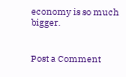economy is so much bigger.


Post a Comment